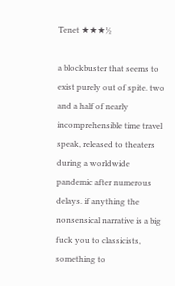Tenet ★★★½

a blockbuster that seems to exist purely out of spite. two and a half of nearly incomprehensible time travel speak, released to theaters during a worldwide pandemic after numerous delays. if anything the nonsensical narrative is a big fuck you to classicists, something to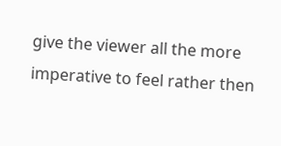give the viewer all the more imperative to feel rather then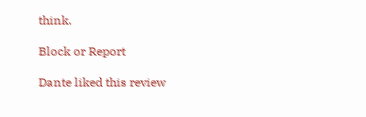think.

Block or Report

Dante liked this review